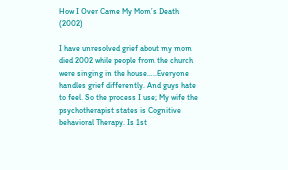How I Over Came My Mom’s Death (2002)

I have unresolved grief about my mom died 2002 while people from the church were singing in the house…..Everyone handles grief differently. And guys hate to feel. So the process I use; My wife the psychotherapist states is Cognitive behavioral Therapy. Is 1st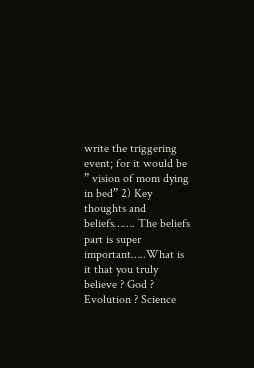write the triggering event; for it would be ” vision of mom dying in bed” 2) Key thoughts and beliefs……. The beliefs part is super important…..What is it that you truly believe ? God ? Evolution ? Science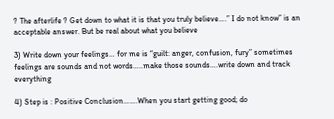? The afterlife ? Get down to what it is that you truly believe….” I do not know” is an acceptable answer. But be real about what you believe

3) Write down your feelings… for me is “guilt: anger, confusion, fury” sometimes feelings are sounds and not words…..make those sounds….write down and track everything

4) Step is : Positive Conclusion…….When you start getting good; do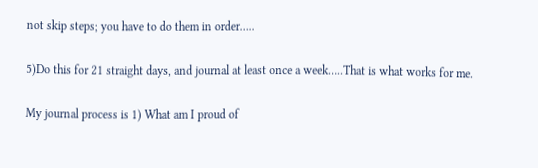not skip steps; you have to do them in order…..

5)Do this for 21 straight days, and journal at least once a week…..That is what works for me.

My journal process is 1) What am I proud of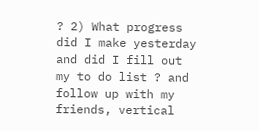? 2) What progress did I make yesterday and did I fill out my to do list ? and follow up with my friends, vertical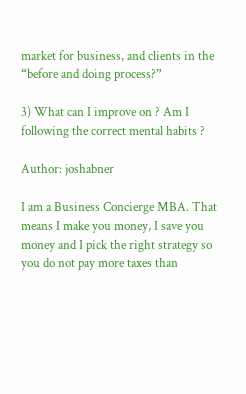market for business, and clients in the “before and doing process?”

3) What can I improve on ? Am I following the correct mental habits ?

Author: joshabner

I am a Business Concierge MBA. That means I make you money, I save you money and I pick the right strategy so you do not pay more taxes than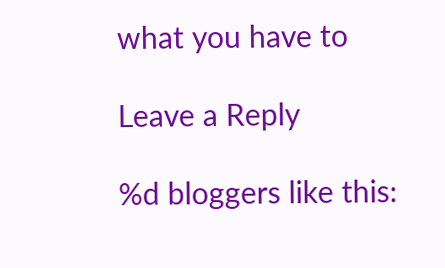what you have to

Leave a Reply

%d bloggers like this: